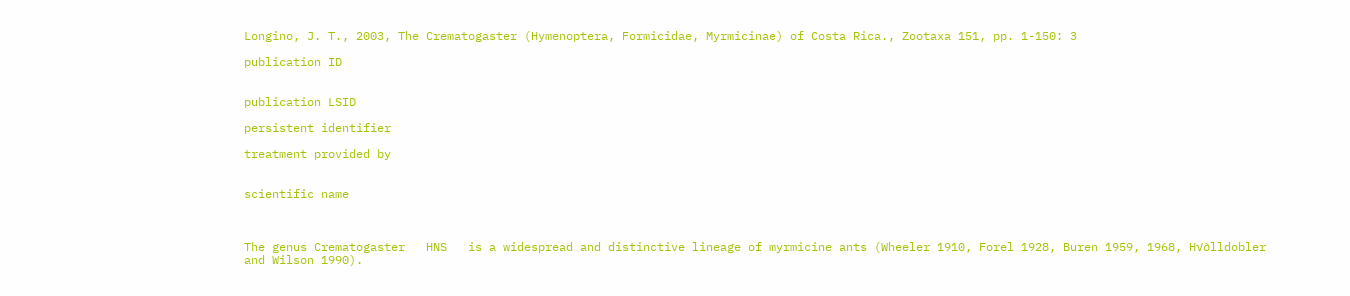Longino, J. T., 2003, The Crematogaster (Hymenoptera, Formicidae, Myrmicinae) of Costa Rica., Zootaxa 151, pp. 1-150: 3

publication ID


publication LSID

persistent identifier

treatment provided by


scientific name



The genus Crematogaster   HNS   is a widespread and distinctive lineage of myrmicine ants (Wheeler 1910, Forel 1928, Buren 1959, 1968, H√∂lldobler and Wilson 1990).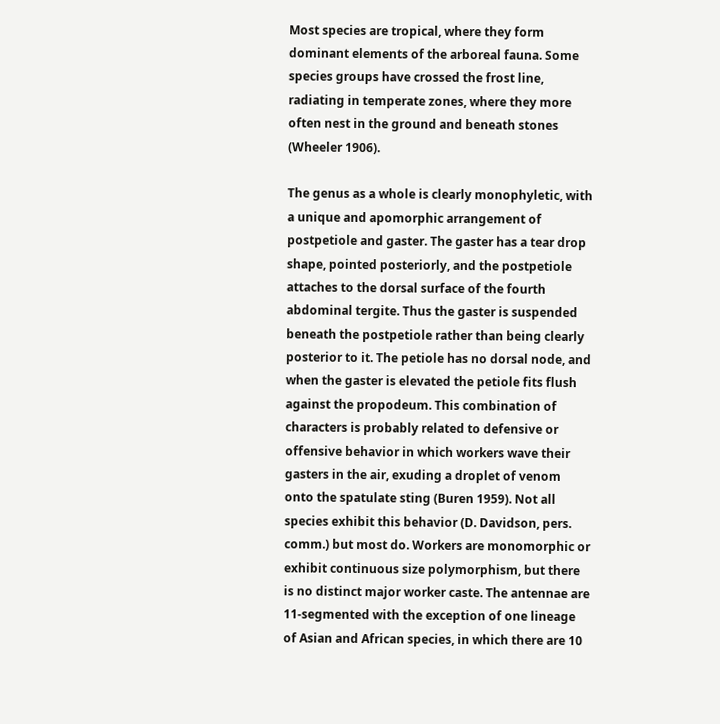Most species are tropical, where they form dominant elements of the arboreal fauna. Some species groups have crossed the frost line, radiating in temperate zones, where they more often nest in the ground and beneath stones (Wheeler 1906).

The genus as a whole is clearly monophyletic, with a unique and apomorphic arrangement of postpetiole and gaster. The gaster has a tear drop shape, pointed posteriorly, and the postpetiole attaches to the dorsal surface of the fourth abdominal tergite. Thus the gaster is suspended beneath the postpetiole rather than being clearly posterior to it. The petiole has no dorsal node, and when the gaster is elevated the petiole fits flush against the propodeum. This combination of characters is probably related to defensive or offensive behavior in which workers wave their gasters in the air, exuding a droplet of venom onto the spatulate sting (Buren 1959). Not all species exhibit this behavior (D. Davidson, pers. comm.) but most do. Workers are monomorphic or exhibit continuous size polymorphism, but there is no distinct major worker caste. The antennae are 11-segmented with the exception of one lineage of Asian and African species, in which there are 10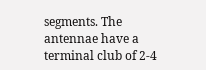segments. The antennae have a terminal club of 2-4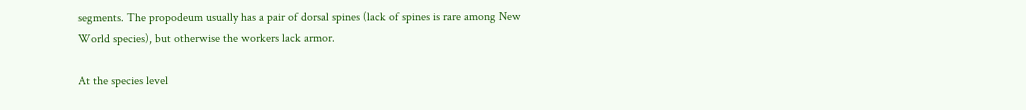segments. The propodeum usually has a pair of dorsal spines (lack of spines is rare among New World species), but otherwise the workers lack armor.

At the species level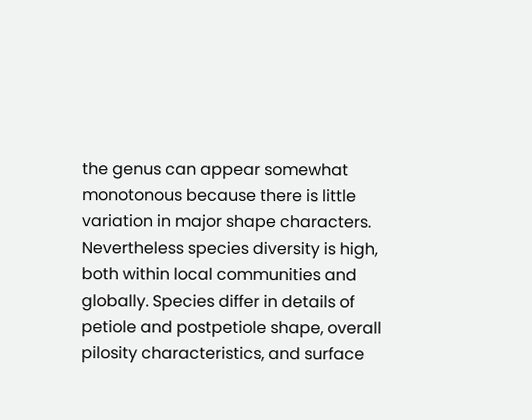the genus can appear somewhat monotonous because there is little variation in major shape characters. Nevertheless species diversity is high, both within local communities and globally. Species differ in details of petiole and postpetiole shape, overall pilosity characteristics, and surface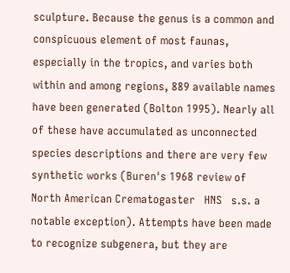sculpture. Because the genus is a common and conspicuous element of most faunas, especially in the tropics, and varies both within and among regions, 889 available names have been generated (Bolton 1995). Nearly all of these have accumulated as unconnected species descriptions and there are very few synthetic works (Buren's 1968 review of North American Crematogaster   HNS   s.s. a notable exception). Attempts have been made to recognize subgenera, but they are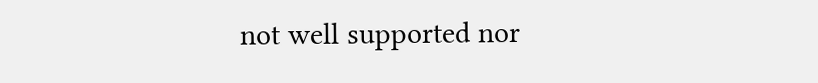not well supported nor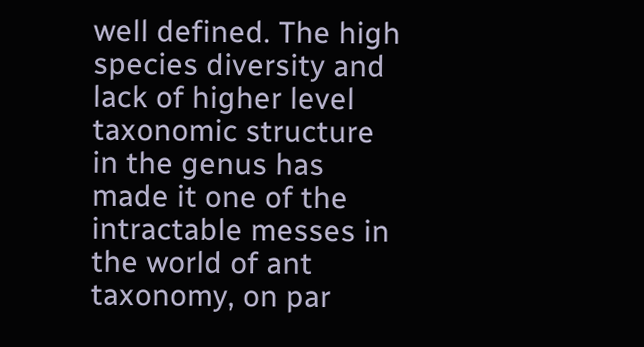well defined. The high species diversity and lack of higher level taxonomic structure in the genus has made it one of the intractable messes in the world of ant taxonomy, on par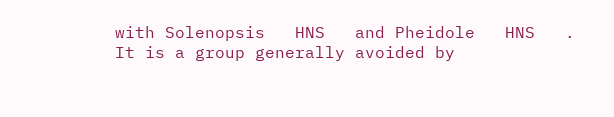with Solenopsis   HNS   and Pheidole   HNS   . It is a group generally avoided by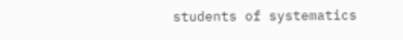students of systematics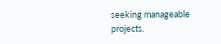seeking manageable projects.